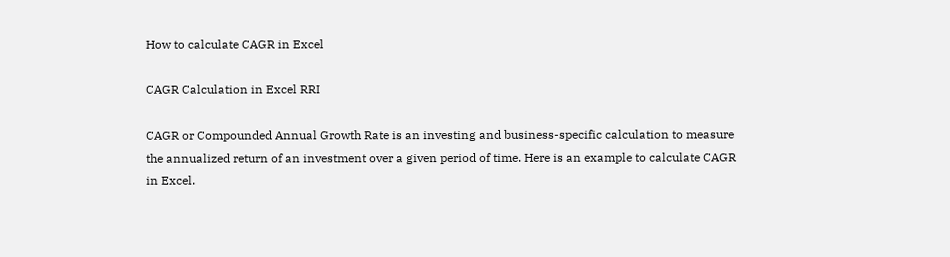How to calculate CAGR in Excel

CAGR Calculation in Excel RRI

CAGR or Compounded Annual Growth Rate is an investing and business-specific calculation to measure the annualized return of an investment over a given period of time. Here is an example to calculate CAGR in Excel.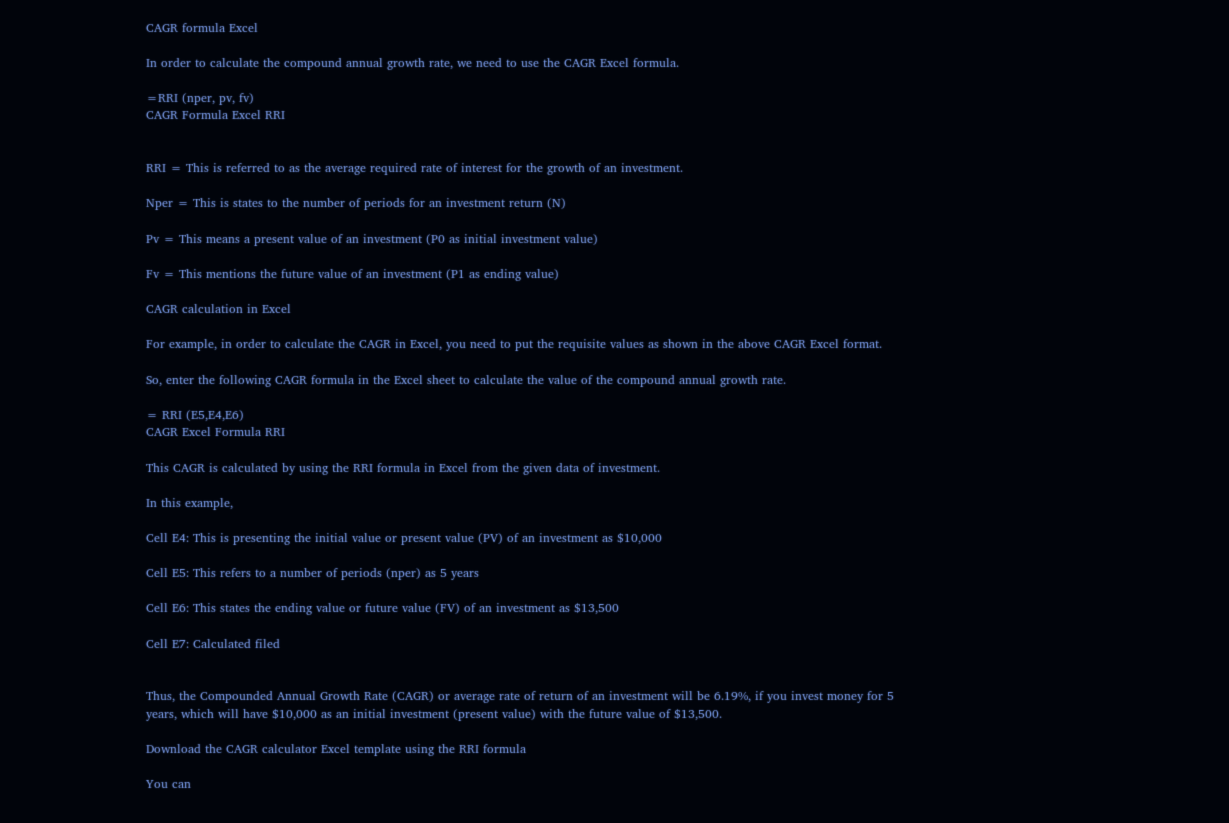CAGR formula Excel

In order to calculate the compound annual growth rate, we need to use the CAGR Excel formula.

=RRI (nper, pv, fv)
CAGR Formula Excel RRI


RRI = This is referred to as the average required rate of interest for the growth of an investment.

Nper = This is states to the number of periods for an investment return (N)

Pv = This means a present value of an investment (P0 as initial investment value)

Fv = This mentions the future value of an investment (P1 as ending value)

CAGR calculation in Excel

For example, in order to calculate the CAGR in Excel, you need to put the requisite values as shown in the above CAGR Excel format.

So, enter the following CAGR formula in the Excel sheet to calculate the value of the compound annual growth rate.

= RRI (E5,E4,E6)
CAGR Excel Formula RRI

This CAGR is calculated by using the RRI formula in Excel from the given data of investment.

In this example,

Cell E4: This is presenting the initial value or present value (PV) of an investment as $10,000

Cell E5: This refers to a number of periods (nper) as 5 years

Cell E6: This states the ending value or future value (FV) of an investment as $13,500

Cell E7: Calculated filed


Thus, the Compounded Annual Growth Rate (CAGR) or average rate of return of an investment will be 6.19%, if you invest money for 5 years, which will have $10,000 as an initial investment (present value) with the future value of $13,500.

Download the CAGR calculator Excel template using the RRI formula

You can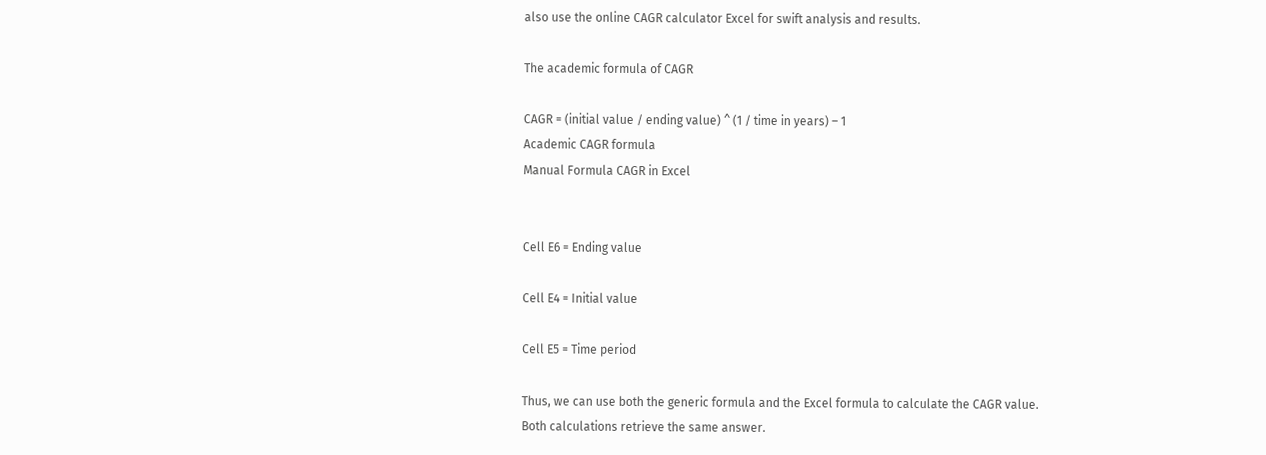also use the online CAGR calculator Excel for swift analysis and results.

The academic formula of CAGR

CAGR = (initial value / ending value) ^ (1 / time in years) – 1
Academic CAGR formula
Manual Formula CAGR in Excel


Cell E6 = Ending value

Cell E4 = Initial value

Cell E5 = Time period

Thus, we can use both the generic formula and the Excel formula to calculate the CAGR value. Both calculations retrieve the same answer.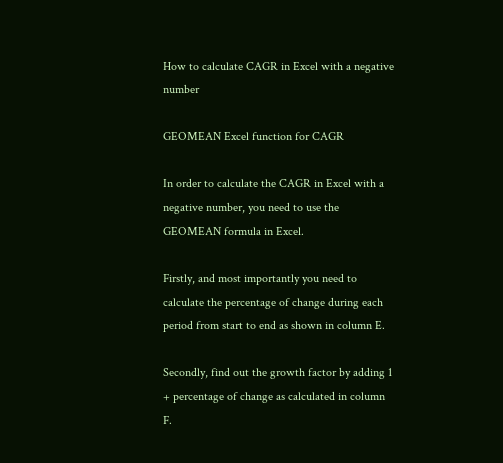How to calculate CAGR in Excel with a negative number

GEOMEAN Excel function for CAGR

In order to calculate the CAGR in Excel with a negative number, you need to use the GEOMEAN formula in Excel.

Firstly, and most importantly you need to calculate the percentage of change during each period from start to end as shown in column E.

Secondly, find out the growth factor by adding 1 + percentage of change as calculated in column F.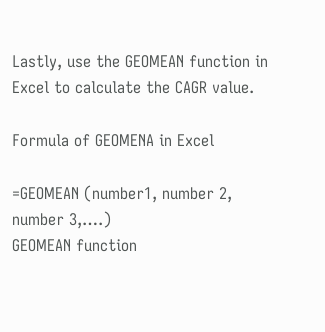Lastly, use the GEOMEAN function in Excel to calculate the CAGR value.

Formula of GEOMENA in Excel

=GEOMEAN (number1, number 2, number 3,….)
GEOMEAN function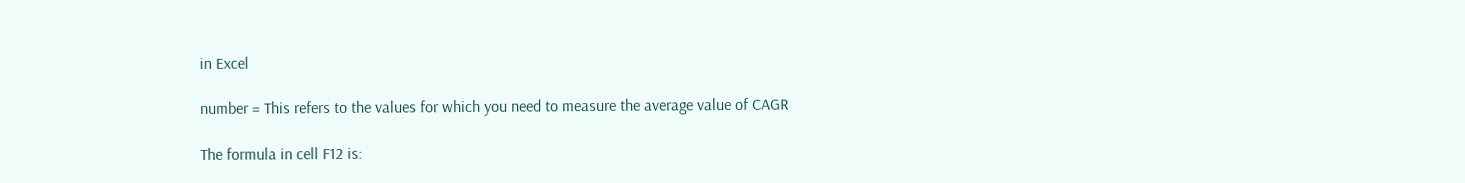in Excel

number = This refers to the values for which you need to measure the average value of CAGR

The formula in cell F12 is: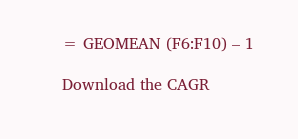= GEOMEAN (F6:F10) – 1

Download the CAGR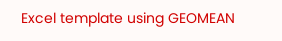Excel template using GEOMEAN